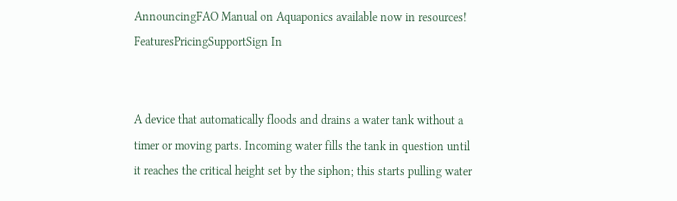AnnouncingFAO Manual on Aquaponics available now in resources!
FeaturesPricingSupportSign In


A device that automatically floods and drains a water tank without a timer or moving parts. Incoming water fills the tank in question until it reaches the critical height set by the siphon; this starts pulling water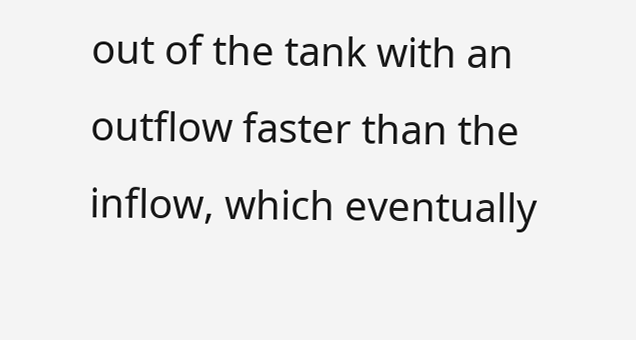out of the tank with an outflow faster than the inflow, which eventually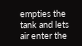empties the tank and lets air enter the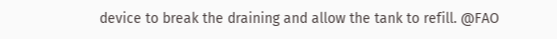device to break the draining and allow the tank to refill. @FAO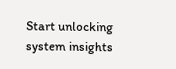Start unlocking system insights